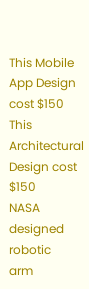This Mobile App Design cost $150
This Architectural Design cost $150
NASA designed robotic
arm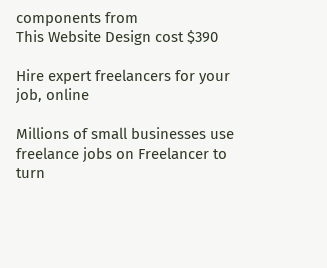components from
This Website Design cost $390

Hire expert freelancers for your job, online

Millions of small businesses use freelance jobs on Freelancer to turn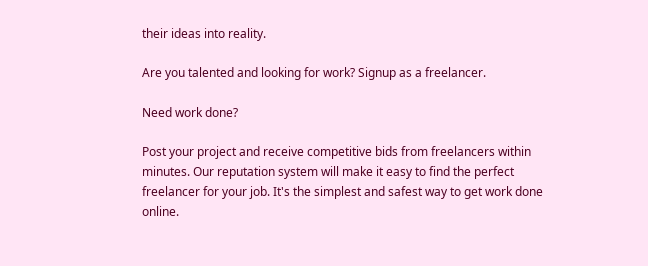their ideas into reality.

Are you talented and looking for work? Signup as a freelancer.

Need work done?

Post your project and receive competitive bids from freelancers within minutes. Our reputation system will make it easy to find the perfect freelancer for your job. It's the simplest and safest way to get work done online.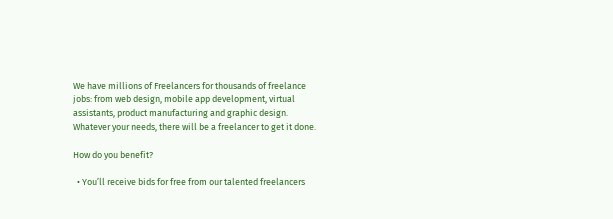We have millions of Freelancers for thousands of freelance jobs: from web design, mobile app development, virtual assistants, product manufacturing and graphic design. Whatever your needs, there will be a freelancer to get it done.

How do you benefit?

  • You’ll receive bids for free from our talented freelancers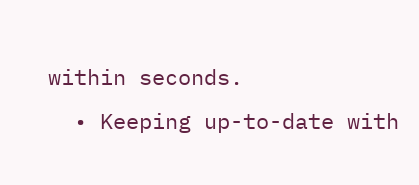within seconds.
  • Keeping up-to-date with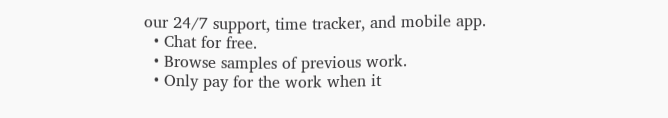our 24/7 support, time tracker, and mobile app.
  • Chat for free.
  • Browse samples of previous work.
  • Only pay for the work when it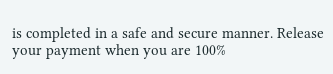is completed in a safe and secure manner. Release your payment when you are 100%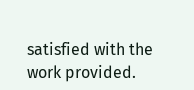satisfied with the work provided.